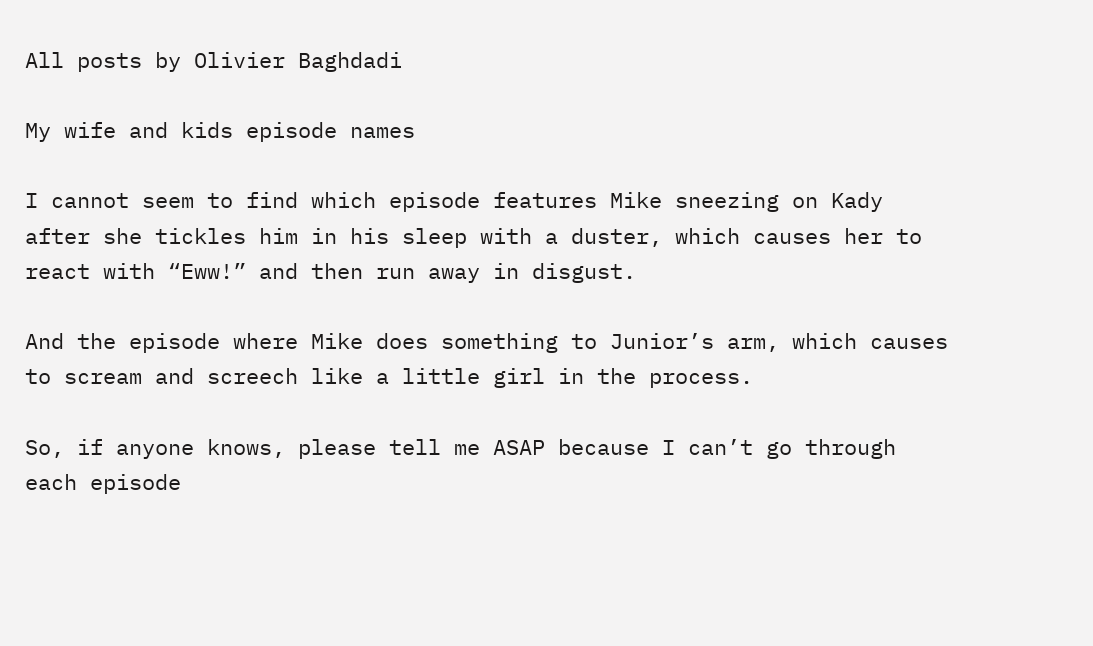All posts by Olivier Baghdadi

My wife and kids episode names

I cannot seem to find which episode features Mike sneezing on Kady after she tickles him in his sleep with a duster, which causes her to react with “Eww!” and then run away in disgust.

And the episode where Mike does something to Junior’s arm, which causes to scream and screech like a little girl in the process.

So, if anyone knows, please tell me ASAP because I can’t go through each episode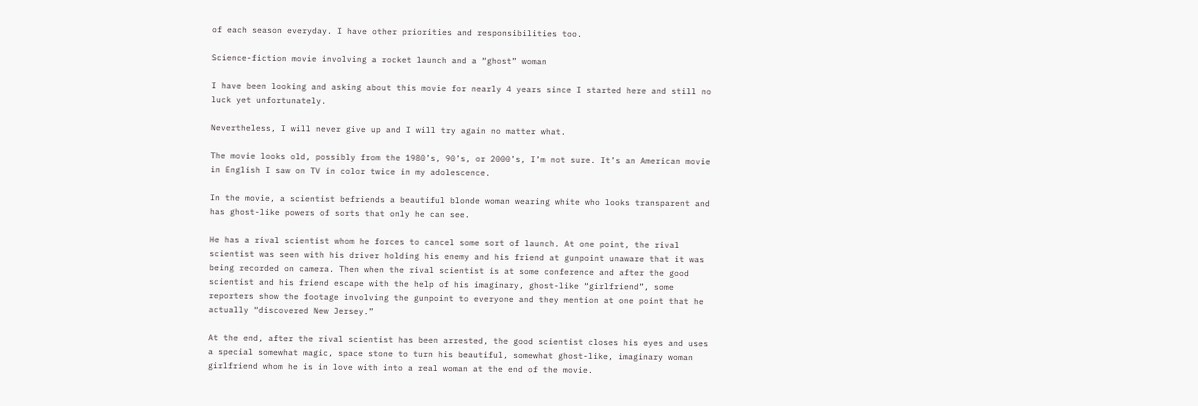of each season everyday. I have other priorities and responsibilities too.

Science-fiction movie involving a rocket launch and a “ghost” woman

I have been looking and asking about this movie for nearly 4 years since I started here and still no luck yet unfortunately.

Nevertheless, I will never give up and I will try again no matter what.

The movie looks old, possibly from the 1980’s, 90’s, or 2000’s, I’m not sure. It’s an American movie in English I saw on TV in color twice in my adolescence.

In the movie, a scientist befriends a beautiful blonde woman wearing white who looks transparent and has ghost-like powers of sorts that only he can see.

He has a rival scientist whom he forces to cancel some sort of launch. At one point, the rival scientist was seen with his driver holding his enemy and his friend at gunpoint unaware that it was being recorded on camera. Then when the rival scientist is at some conference and after the good scientist and his friend escape with the help of his imaginary, ghost-like “girlfriend”, some reporters show the footage involving the gunpoint to everyone and they mention at one point that he actually “discovered New Jersey.”

At the end, after the rival scientist has been arrested, the good scientist closes his eyes and uses a special somewhat magic, space stone to turn his beautiful, somewhat ghost-like, imaginary woman girlfriend whom he is in love with into a real woman at the end of the movie.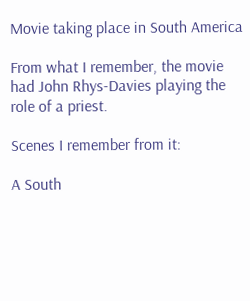Movie taking place in South America

From what I remember, the movie had John Rhys-Davies playing the role of a priest.

Scenes I remember from it:

A South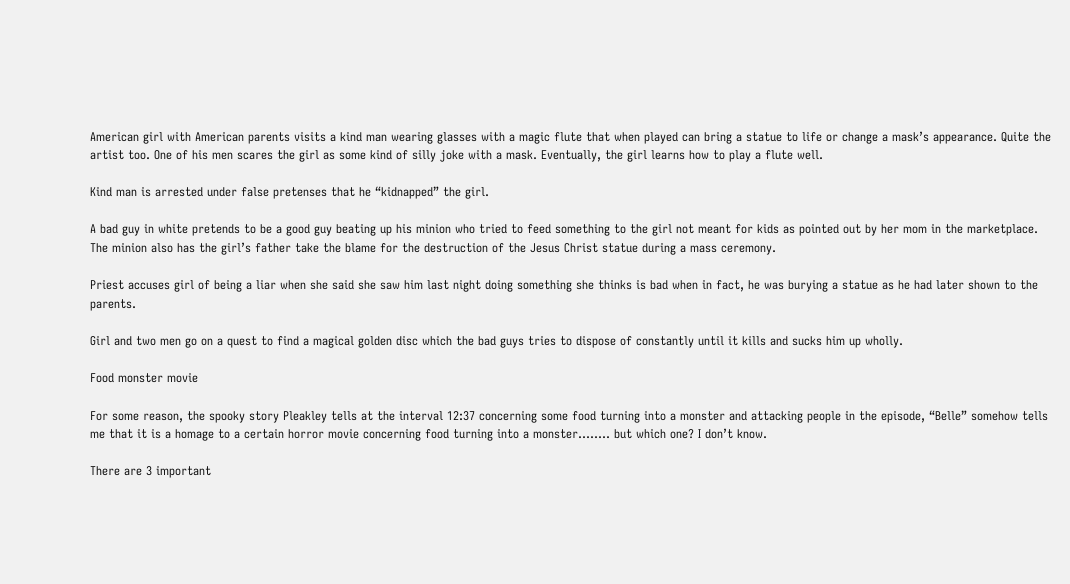American girl with American parents visits a kind man wearing glasses with a magic flute that when played can bring a statue to life or change a mask’s appearance. Quite the artist too. One of his men scares the girl as some kind of silly joke with a mask. Eventually, the girl learns how to play a flute well.

Kind man is arrested under false pretenses that he “kidnapped” the girl.

A bad guy in white pretends to be a good guy beating up his minion who tried to feed something to the girl not meant for kids as pointed out by her mom in the marketplace. The minion also has the girl’s father take the blame for the destruction of the Jesus Christ statue during a mass ceremony.

Priest accuses girl of being a liar when she said she saw him last night doing something she thinks is bad when in fact, he was burying a statue as he had later shown to the parents.

Girl and two men go on a quest to find a magical golden disc which the bad guys tries to dispose of constantly until it kills and sucks him up wholly.

Food monster movie

For some reason, the spooky story Pleakley tells at the interval 12:37 concerning some food turning into a monster and attacking people in the episode, “Belle” somehow tells me that it is a homage to a certain horror movie concerning food turning into a monster…….. but which one? I don’t know.

There are 3 important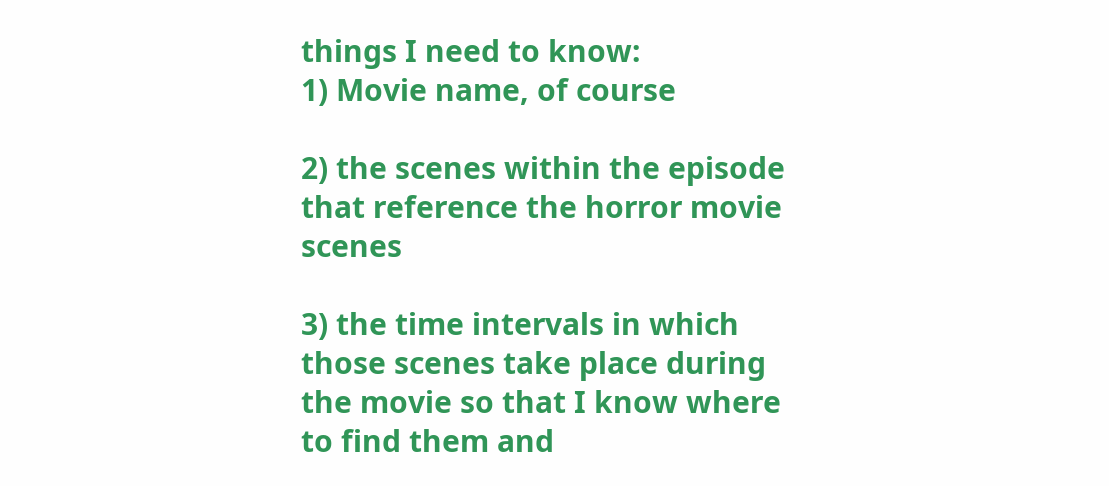things I need to know:
1) Movie name, of course

2) the scenes within the episode that reference the horror movie scenes

3) the time intervals in which those scenes take place during the movie so that I know where to find them and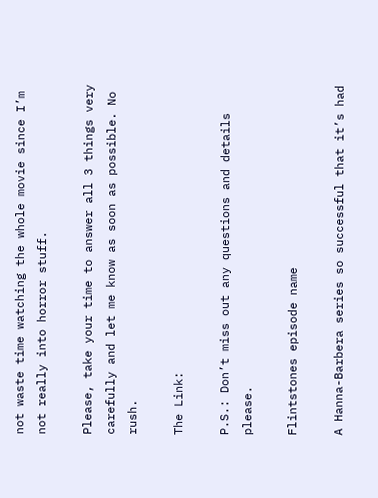not waste time watching the whole movie since I’m not really into horror stuff.

Please, take your time to answer all 3 things very carefully and let me know as soon as possible. No rush.

The Link:

P.S.: Don’t miss out any questions and details please.

Flintstones episode name

A Hanna-Barbera series so successful that it’s had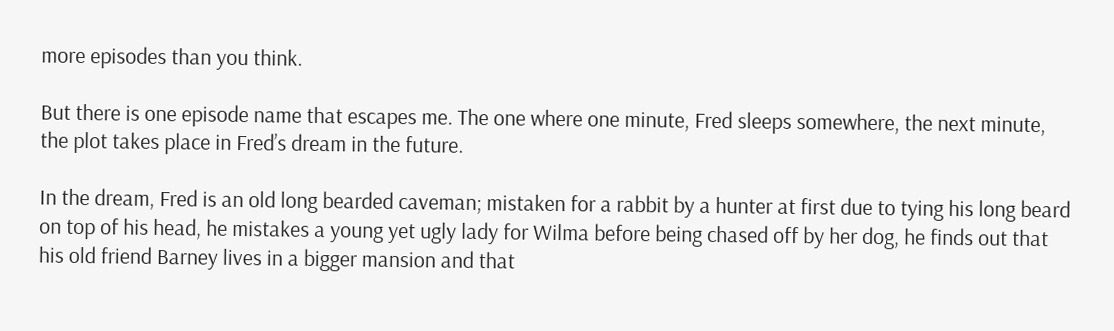more episodes than you think.

But there is one episode name that escapes me. The one where one minute, Fred sleeps somewhere, the next minute, the plot takes place in Fred’s dream in the future.

In the dream, Fred is an old long bearded caveman; mistaken for a rabbit by a hunter at first due to tying his long beard on top of his head, he mistakes a young yet ugly lady for Wilma before being chased off by her dog, he finds out that his old friend Barney lives in a bigger mansion and that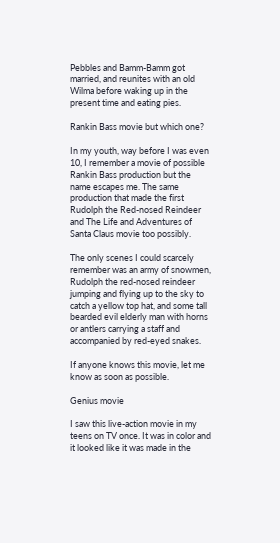Pebbles and Bamm-Bamm got married, and reunites with an old Wilma before waking up in the present time and eating pies.

Rankin Bass movie but which one?

In my youth, way before I was even 10, I remember a movie of possible Rankin Bass production but the name escapes me. The same production that made the first Rudolph the Red-nosed Reindeer and The Life and Adventures of Santa Claus movie too possibly.

The only scenes I could scarcely remember was an army of snowmen, Rudolph the red-nosed reindeer jumping and flying up to the sky to catch a yellow top hat, and some tall bearded evil elderly man with horns or antlers carrying a staff and accompanied by red-eyed snakes.

If anyone knows this movie, let me know as soon as possible.

Genius movie

I saw this live-action movie in my teens on TV once. It was in color and it looked like it was made in the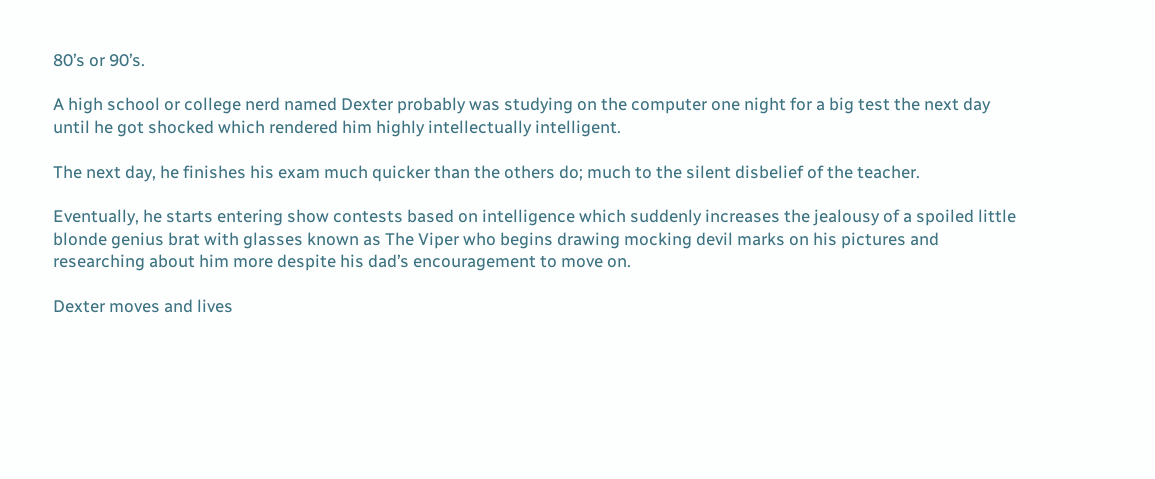80’s or 90’s.

A high school or college nerd named Dexter probably was studying on the computer one night for a big test the next day until he got shocked which rendered him highly intellectually intelligent.

The next day, he finishes his exam much quicker than the others do; much to the silent disbelief of the teacher.

Eventually, he starts entering show contests based on intelligence which suddenly increases the jealousy of a spoiled little blonde genius brat with glasses known as The Viper who begins drawing mocking devil marks on his pictures and researching about him more despite his dad’s encouragement to move on.

Dexter moves and lives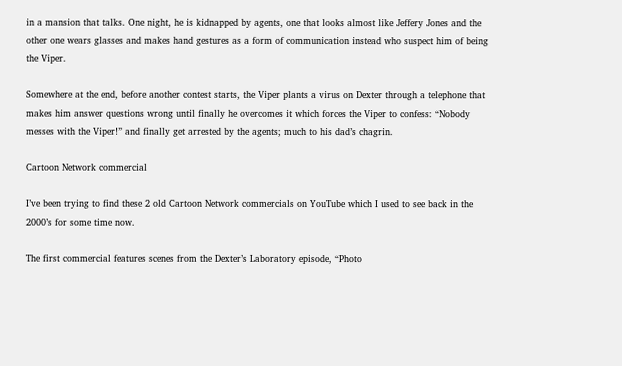in a mansion that talks. One night, he is kidnapped by agents, one that looks almost like Jeffery Jones and the other one wears glasses and makes hand gestures as a form of communication instead who suspect him of being the Viper.

Somewhere at the end, before another contest starts, the Viper plants a virus on Dexter through a telephone that makes him answer questions wrong until finally he overcomes it which forces the Viper to confess: “Nobody messes with the Viper!” and finally get arrested by the agents; much to his dad’s chagrin.

Cartoon Network commercial

I’ve been trying to find these 2 old Cartoon Network commercials on YouTube which I used to see back in the 2000’s for some time now.

The first commercial features scenes from the Dexter’s Laboratory episode, “Photo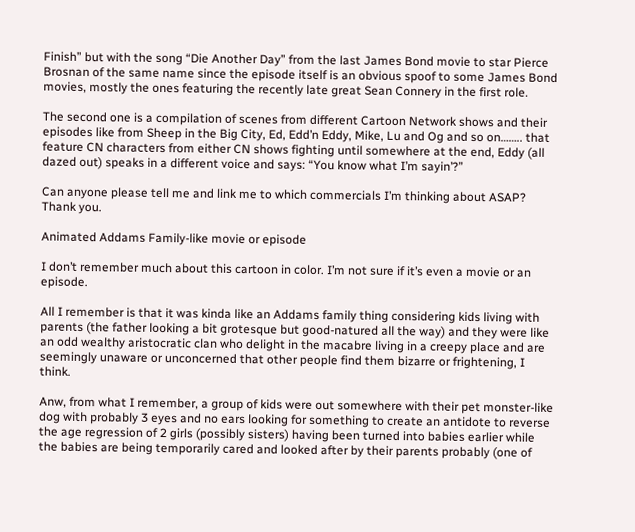Finish” but with the song “Die Another Day” from the last James Bond movie to star Pierce Brosnan of the same name since the episode itself is an obvious spoof to some James Bond movies, mostly the ones featuring the recently late great Sean Connery in the first role.

The second one is a compilation of scenes from different Cartoon Network shows and their episodes like from Sheep in the Big City, Ed, Edd’n Eddy, Mike, Lu and Og and so on…….. that feature CN characters from either CN shows fighting until somewhere at the end, Eddy (all dazed out) speaks in a different voice and says: “You know what I’m sayin’?”

Can anyone please tell me and link me to which commercials I’m thinking about ASAP? Thank you.

Animated Addams Family-like movie or episode

I don’t remember much about this cartoon in color. I’m not sure if it’s even a movie or an episode.

All I remember is that it was kinda like an Addams family thing considering kids living with parents (the father looking a bit grotesque but good-natured all the way) and they were like an odd wealthy aristocratic clan who delight in the macabre living in a creepy place and are seemingly unaware or unconcerned that other people find them bizarre or frightening, I think.

Anw, from what I remember, a group of kids were out somewhere with their pet monster-like dog with probably 3 eyes and no ears looking for something to create an antidote to reverse the age regression of 2 girls (possibly sisters) having been turned into babies earlier while the babies are being temporarily cared and looked after by their parents probably (one of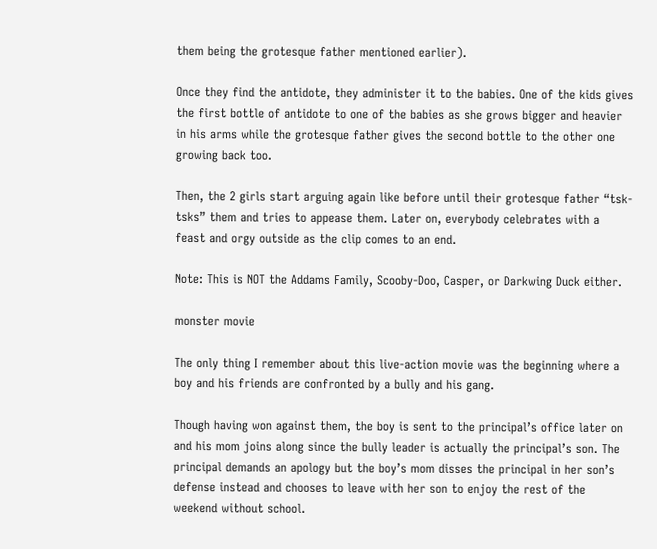them being the grotesque father mentioned earlier).

Once they find the antidote, they administer it to the babies. One of the kids gives the first bottle of antidote to one of the babies as she grows bigger and heavier in his arms while the grotesque father gives the second bottle to the other one growing back too.

Then, the 2 girls start arguing again like before until their grotesque father “tsk-tsks” them and tries to appease them. Later on, everybody celebrates with a feast and orgy outside as the clip comes to an end.

Note: This is NOT the Addams Family, Scooby-Doo, Casper, or Darkwing Duck either.

monster movie

The only thing I remember about this live-action movie was the beginning where a boy and his friends are confronted by a bully and his gang.

Though having won against them, the boy is sent to the principal’s office later on and his mom joins along since the bully leader is actually the principal’s son. The principal demands an apology but the boy’s mom disses the principal in her son’s defense instead and chooses to leave with her son to enjoy the rest of the weekend without school.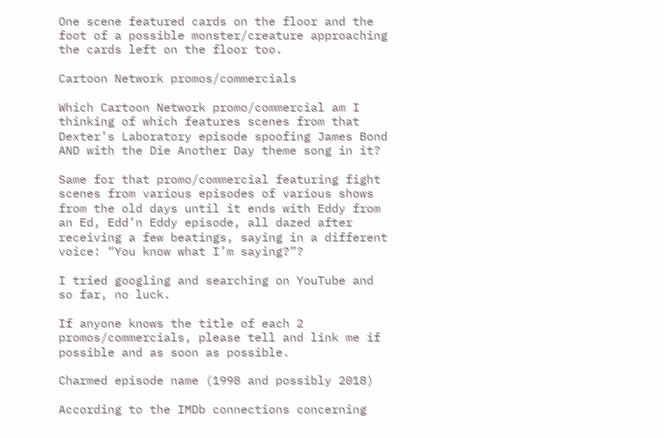One scene featured cards on the floor and the foot of a possible monster/creature approaching the cards left on the floor too.

Cartoon Network promos/commercials

Which Cartoon Network promo/commercial am I thinking of which features scenes from that Dexter’s Laboratory episode spoofing James Bond AND with the Die Another Day theme song in it?

Same for that promo/commercial featuring fight scenes from various episodes of various shows from the old days until it ends with Eddy from an Ed, Edd’n Eddy episode, all dazed after receiving a few beatings, saying in a different voice: “You know what I’m saying?”?

I tried googling and searching on YouTube and so far, no luck.

If anyone knows the title of each 2 promos/commercials, please tell and link me if possible and as soon as possible.

Charmed episode name (1998 and possibly 2018)

According to the IMDb connections concerning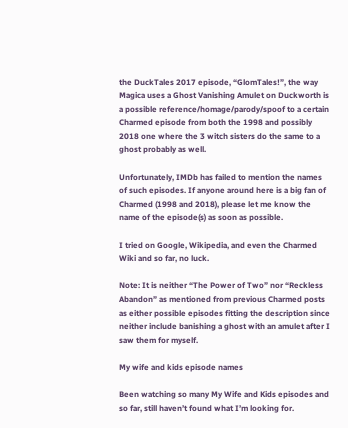the DuckTales 2017 episode, “GlomTales!”, the way Magica uses a Ghost Vanishing Amulet on Duckworth is a possible reference/homage/parody/spoof to a certain Charmed episode from both the 1998 and possibly 2018 one where the 3 witch sisters do the same to a ghost probably as well.

Unfortunately, IMDb has failed to mention the names of such episodes. If anyone around here is a big fan of Charmed (1998 and 2018), please let me know the name of the episode(s) as soon as possible.

I tried on Google, Wikipedia, and even the Charmed Wiki and so far, no luck.

Note: It is neither “The Power of Two” nor “Reckless Abandon” as mentioned from previous Charmed posts as either possible episodes fitting the description since neither include banishing a ghost with an amulet after I saw them for myself.

My wife and kids episode names

Been watching so many My Wife and Kids episodes and so far, still haven’t found what I’m looking for.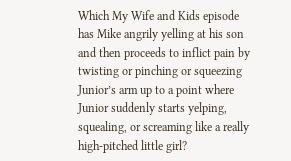Which My Wife and Kids episode has Mike angrily yelling at his son and then proceeds to inflict pain by twisting or pinching or squeezing Junior’s arm up to a point where Junior suddenly starts yelping, squealing, or screaming like a really high-pitched little girl?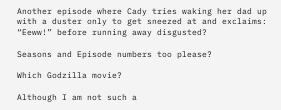Another episode where Cady tries waking her dad up with a duster only to get sneezed at and exclaims: “Eeww!” before running away disgusted?

Seasons and Episode numbers too please?

Which Godzilla movie?

Although I am not such a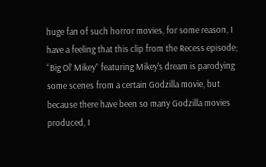huge fan of such horror movies, for some reason, I have a feeling that this clip from the Recess episode; “Big Ol’ Mikey” featuring Mikey’s dream is parodying some scenes from a certain Godzilla movie, but because there have been so many Godzilla movies produced, I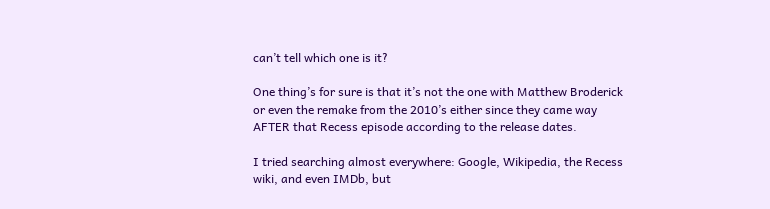can’t tell which one is it?

One thing’s for sure is that it’s not the one with Matthew Broderick or even the remake from the 2010’s either since they came way AFTER that Recess episode according to the release dates.

I tried searching almost everywhere: Google, Wikipedia, the Recess wiki, and even IMDb, but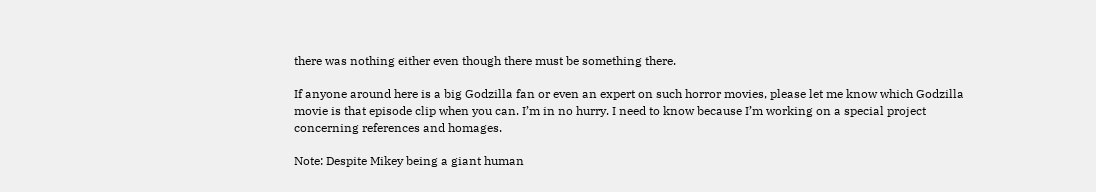there was nothing either even though there must be something there.

If anyone around here is a big Godzilla fan or even an expert on such horror movies, please let me know which Godzilla movie is that episode clip when you can. I’m in no hurry. I need to know because I’m working on a special project concerning references and homages.

Note: Despite Mikey being a giant human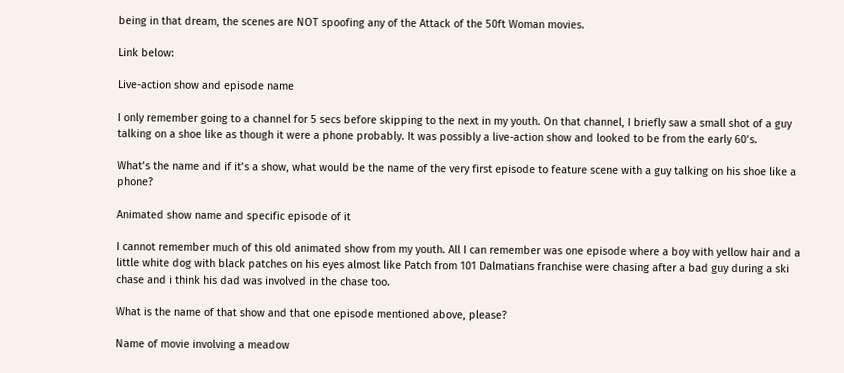being in that dream, the scenes are NOT spoofing any of the Attack of the 50ft Woman movies.

Link below:

Live-action show and episode name

I only remember going to a channel for 5 secs before skipping to the next in my youth. On that channel, I briefly saw a small shot of a guy talking on a shoe like as though it were a phone probably. It was possibly a live-action show and looked to be from the early 60’s.

What’s the name and if it’s a show, what would be the name of the very first episode to feature scene with a guy talking on his shoe like a phone?

Animated show name and specific episode of it

I cannot remember much of this old animated show from my youth. All I can remember was one episode where a boy with yellow hair and a little white dog with black patches on his eyes almost like Patch from 101 Dalmatians franchise were chasing after a bad guy during a ski chase and i think his dad was involved in the chase too.

What is the name of that show and that one episode mentioned above, please?

Name of movie involving a meadow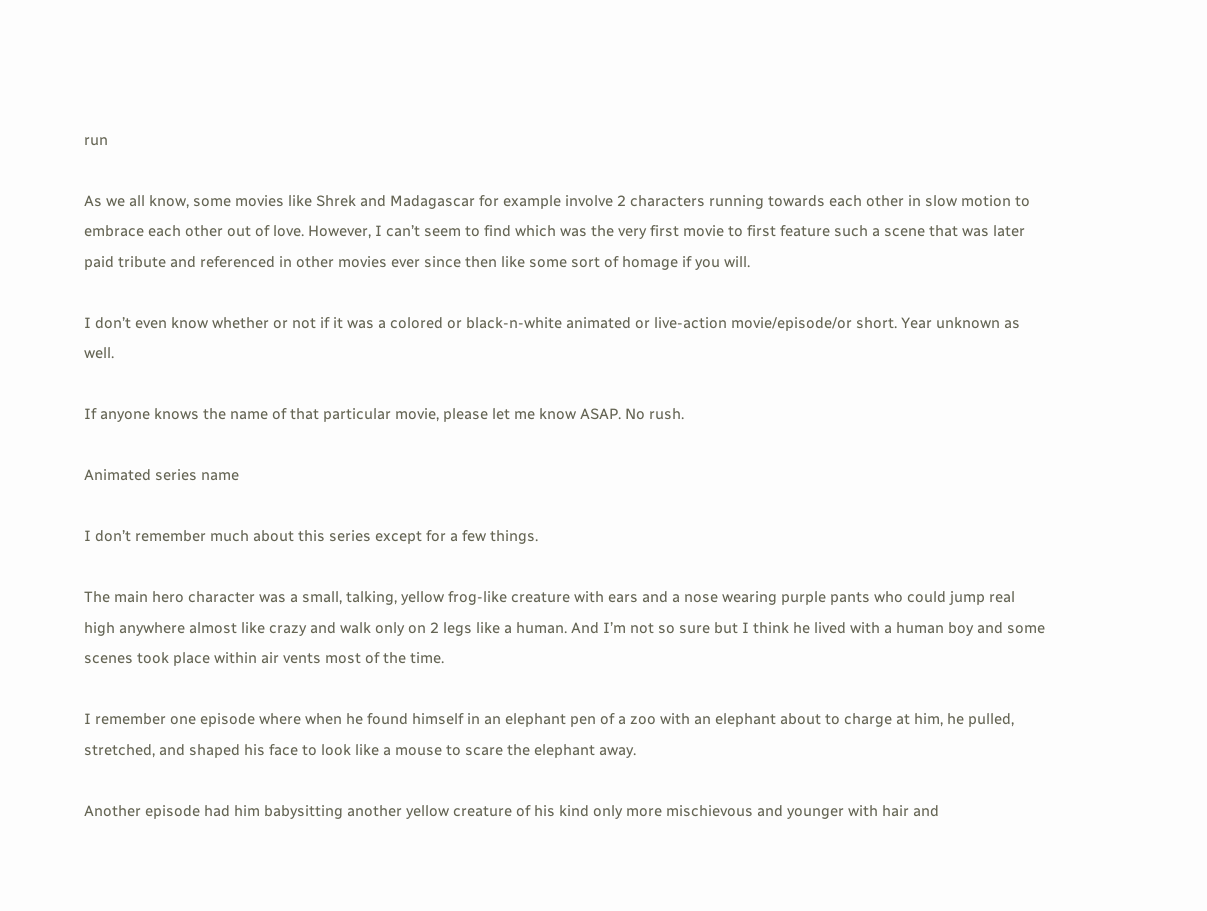run

As we all know, some movies like Shrek and Madagascar for example involve 2 characters running towards each other in slow motion to embrace each other out of love. However, I can’t seem to find which was the very first movie to first feature such a scene that was later paid tribute and referenced in other movies ever since then like some sort of homage if you will.

I don’t even know whether or not if it was a colored or black-n-white animated or live-action movie/episode/or short. Year unknown as well.

If anyone knows the name of that particular movie, please let me know ASAP. No rush.

Animated series name

I don’t remember much about this series except for a few things.

The main hero character was a small, talking, yellow frog-like creature with ears and a nose wearing purple pants who could jump real high anywhere almost like crazy and walk only on 2 legs like a human. And I’m not so sure but I think he lived with a human boy and some scenes took place within air vents most of the time.

I remember one episode where when he found himself in an elephant pen of a zoo with an elephant about to charge at him, he pulled, stretched, and shaped his face to look like a mouse to scare the elephant away.

Another episode had him babysitting another yellow creature of his kind only more mischievous and younger with hair and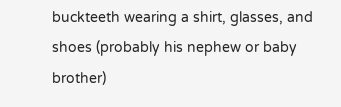buckteeth wearing a shirt, glasses, and shoes (probably his nephew or baby brother)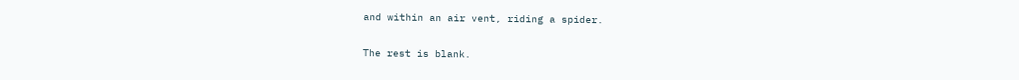and within an air vent, riding a spider.

The rest is blank.